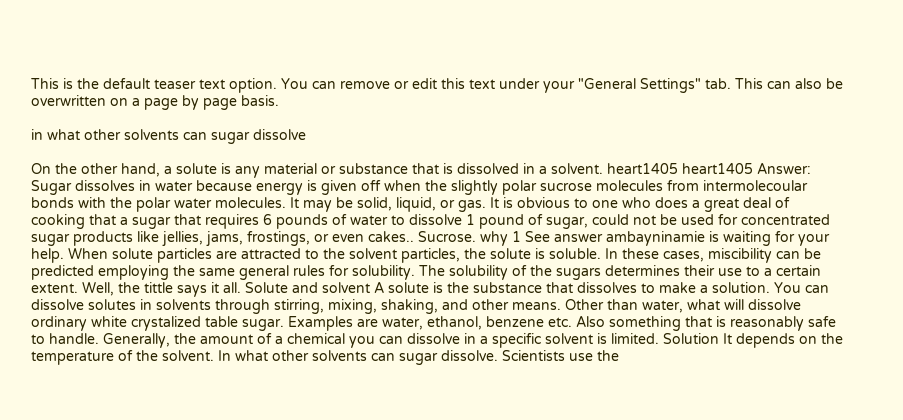This is the default teaser text option. You can remove or edit this text under your "General Settings" tab. This can also be overwritten on a page by page basis.

in what other solvents can sugar dissolve

On the other hand, a solute is any material or substance that is dissolved in a solvent. heart1405 heart1405 Answer: Sugar dissolves in water because energy is given off when the slightly polar sucrose molecules from intermolecoular bonds with the polar water molecules. It may be solid, liquid, or gas. It is obvious to one who does a great deal of cooking that a sugar that requires 6 pounds of water to dissolve 1 pound of sugar, could not be used for concentrated sugar products like jellies, jams, frostings, or even cakes.. Sucrose. why 1 See answer ambayninamie is waiting for your help. When solute particles are attracted to the solvent particles, the solute is soluble. In these cases, miscibility can be predicted employing the same general rules for solubility. The solubility of the sugars determines their use to a certain extent. Well, the tittle says it all. Solute and solvent A solute is the substance that dissolves to make a solution. You can dissolve solutes in solvents through stirring, mixing, shaking, and other means. Other than water, what will dissolve ordinary white crystalized table sugar. Examples are water, ethanol, benzene etc. Also something that is reasonably safe to handle. Generally, the amount of a chemical you can dissolve in a specific solvent is limited. Solution It depends on the temperature of the solvent. In what other solvents can sugar dissolve. Scientists use the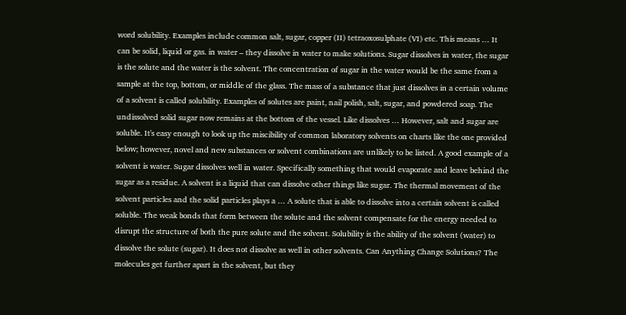word solubility. Examples include common salt, sugar, copper (II) tetraoxosulphate (VI) etc. This means … It can be solid, liquid or gas. in water – they dissolve in water to make solutions. Sugar dissolves in water, the sugar is the solute and the water is the solvent. The concentration of sugar in the water would be the same from a sample at the top, bottom, or middle of the glass. The mass of a substance that just dissolves in a certain volume of a solvent is called solubility. Examples of solutes are paint, nail polish, salt, sugar, and powdered soap. The undissolved solid sugar now remains at the bottom of the vessel. Like dissolves … However, salt and sugar are soluble. It's easy enough to look up the miscibility of common laboratory solvents on charts like the one provided below; however, novel and new substances or solvent combinations are unlikely to be listed. A good example of a solvent is water. Sugar dissolves well in water. Specifically something that would evaporate and leave behind the sugar as a residue. A solvent is a liquid that can dissolve other things like sugar. The thermal movement of the solvent particles and the solid particles plays a … A solute that is able to dissolve into a certain solvent is called soluble. The weak bonds that form between the solute and the solvent compensate for the energy needed to disrupt the structure of both the pure solute and the solvent. Solubility is the ability of the solvent (water) to dissolve the solute (sugar). It does not dissolve as well in other solvents. Can Anything Change Solutions? The molecules get further apart in the solvent, but they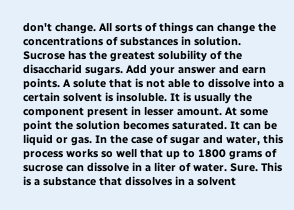don't change. All sorts of things can change the concentrations of substances in solution. Sucrose has the greatest solubility of the disaccharid sugars. Add your answer and earn points. A solute that is not able to dissolve into a certain solvent is insoluble. It is usually the component present in lesser amount. At some point the solution becomes saturated. It can be liquid or gas. In the case of sugar and water, this process works so well that up to 1800 grams of sucrose can dissolve in a liter of water. Sure. This is a substance that dissolves in a solvent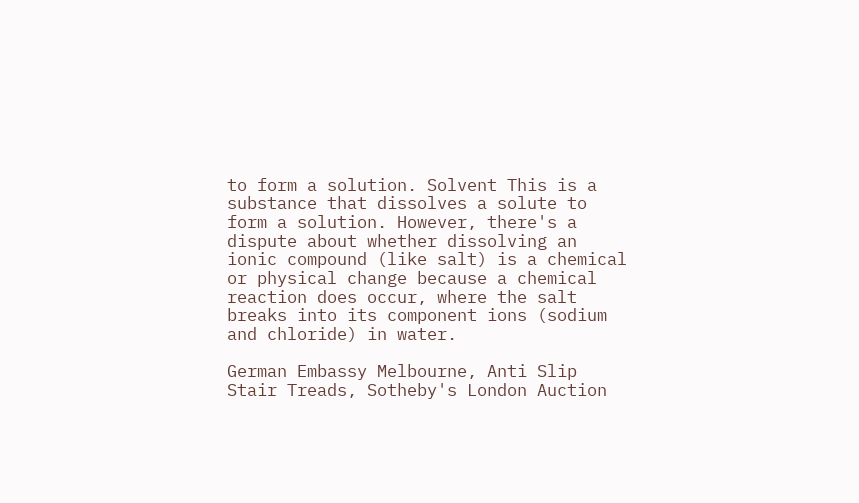to form a solution. Solvent This is a substance that dissolves a solute to form a solution. However, there's a dispute about whether dissolving an ionic compound (like salt) is a chemical or physical change because a chemical reaction does occur, where the salt breaks into its component ions (sodium and chloride) in water.

German Embassy Melbourne, Anti Slip Stair Treads, Sotheby's London Auction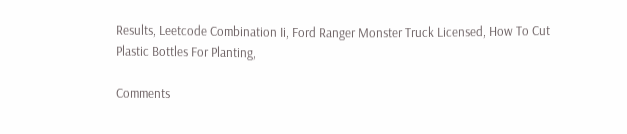Results, Leetcode Combination Ii, Ford Ranger Monster Truck Licensed, How To Cut Plastic Bottles For Planting,

Comments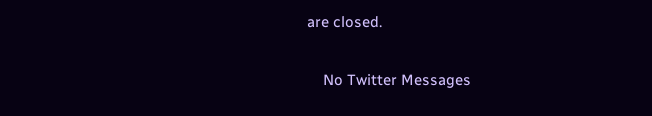are closed.

    No Twitter Messages